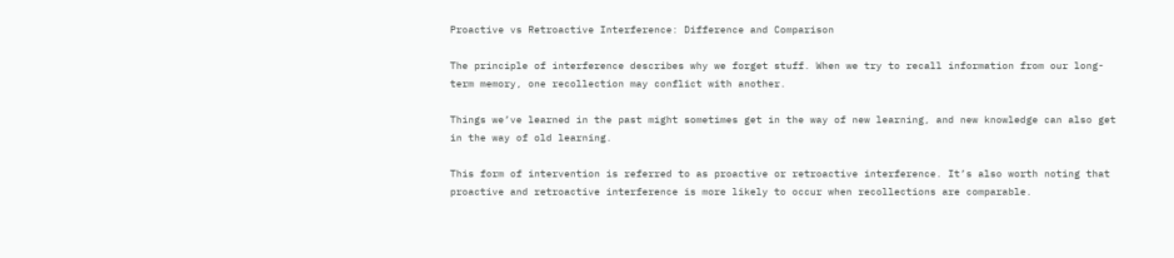Proactive vs Retroactive Interference: Difference and Comparison

The principle of interference describes why we forget stuff. When we try to recall information from our long-term memory, one recollection may conflict with another.

Things we’ve learned in the past might sometimes get in the way of new learning, and new knowledge can also get in the way of old learning.

This form of intervention is referred to as proactive or retroactive interference. It’s also worth noting that proactive and retroactive interference is more likely to occur when recollections are comparable.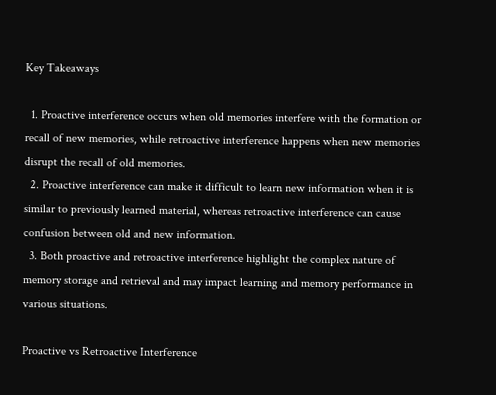Key Takeaways

  1. Proactive interference occurs when old memories interfere with the formation or recall of new memories, while retroactive interference happens when new memories disrupt the recall of old memories.
  2. Proactive interference can make it difficult to learn new information when it is similar to previously learned material, whereas retroactive interference can cause confusion between old and new information.
  3. Both proactive and retroactive interference highlight the complex nature of memory storage and retrieval and may impact learning and memory performance in various situations.

Proactive vs Retroactive Interference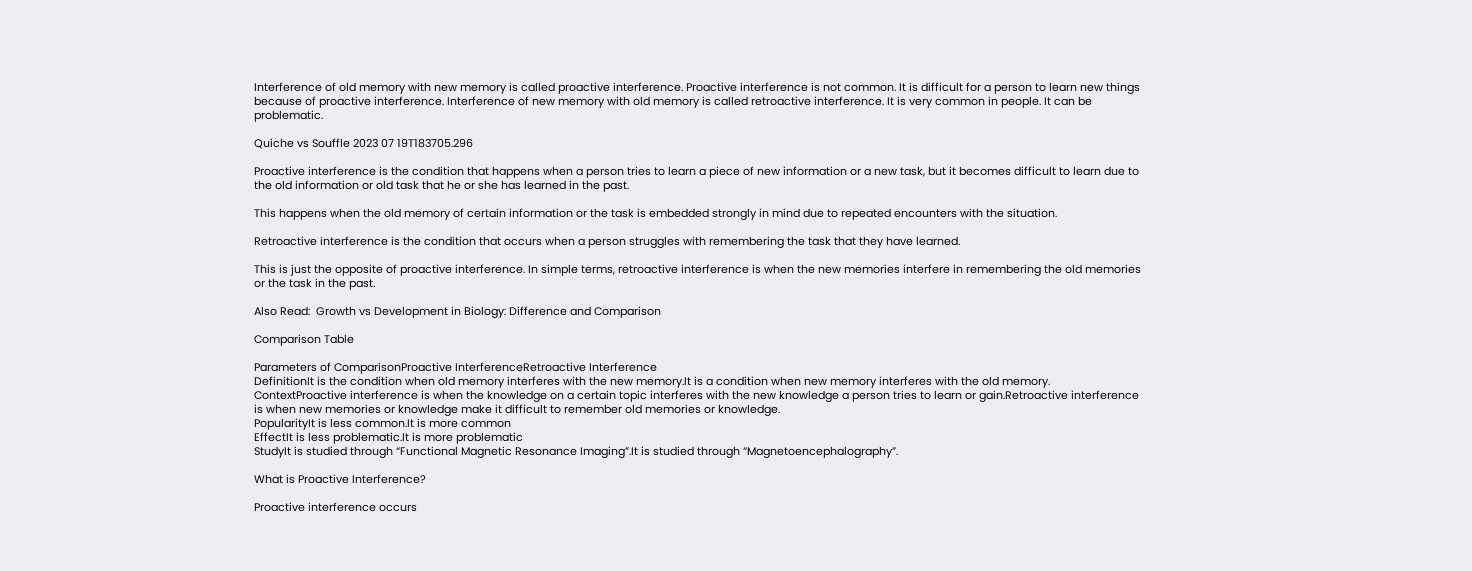Interference of old memory with new memory is called proactive interference. Proactive interference is not common. It is difficult for a person to learn new things because of proactive interference. Interference of new memory with old memory is called retroactive interference. It is very common in people. It can be problematic.

Quiche vs Souffle 2023 07 19T183705.296

Proactive interference is the condition that happens when a person tries to learn a piece of new information or a new task, but it becomes difficult to learn due to the old information or old task that he or she has learned in the past.

This happens when the old memory of certain information or the task is embedded strongly in mind due to repeated encounters with the situation.

Retroactive interference is the condition that occurs when a person struggles with remembering the task that they have learned.

This is just the opposite of proactive interference. In simple terms, retroactive interference is when the new memories interfere in remembering the old memories or the task in the past.

Also Read:  Growth vs Development in Biology: Difference and Comparison

Comparison Table

Parameters of ComparisonProactive InterferenceRetroactive Interference
DefinitionIt is the condition when old memory interferes with the new memory.It is a condition when new memory interferes with the old memory.
ContextProactive interference is when the knowledge on a certain topic interferes with the new knowledge a person tries to learn or gain.Retroactive interference is when new memories or knowledge make it difficult to remember old memories or knowledge.
PopularityIt is less common.It is more common
EffectIt is less problematic.It is more problematic
StudyIt is studied through “Functional Magnetic Resonance Imaging”.It is studied through “Magnetoencephalography”.

What is Proactive Interference?

Proactive interference occurs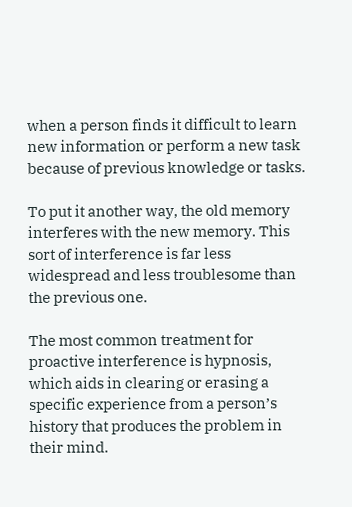when a person finds it difficult to learn new information or perform a new task because of previous knowledge or tasks.

To put it another way, the old memory interferes with the new memory. This sort of interference is far less widespread and less troublesome than the previous one.

The most common treatment for proactive interference is hypnosis, which aids in clearing or erasing a specific experience from a person’s history that produces the problem in their mind.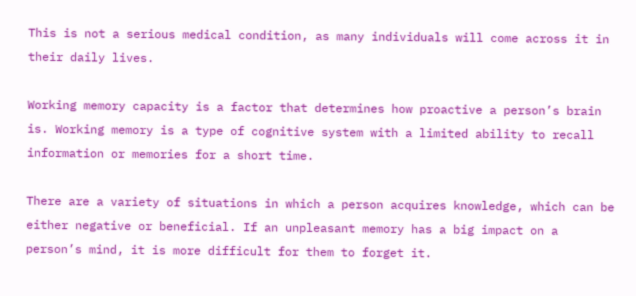This is not a serious medical condition, as many individuals will come across it in their daily lives.

Working memory capacity is a factor that determines how proactive a person’s brain is. Working memory is a type of cognitive system with a limited ability to recall information or memories for a short time.

There are a variety of situations in which a person acquires knowledge, which can be either negative or beneficial. If an unpleasant memory has a big impact on a person’s mind, it is more difficult for them to forget it.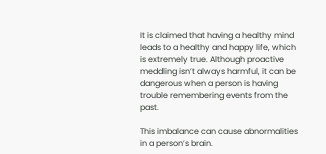It is claimed that having a healthy mind leads to a healthy and happy life, which is extremely true. Although proactive meddling isn’t always harmful, it can be dangerous when a person is having trouble remembering events from the past.

This imbalance can cause abnormalities in a person’s brain.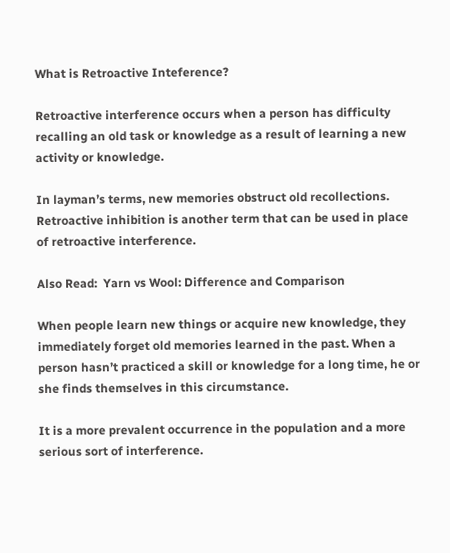What is Retroactive Inteference?

Retroactive interference occurs when a person has difficulty recalling an old task or knowledge as a result of learning a new activity or knowledge.

In layman’s terms, new memories obstruct old recollections. Retroactive inhibition is another term that can be used in place of retroactive interference.

Also Read:  Yarn vs Wool: Difference and Comparison

When people learn new things or acquire new knowledge, they immediately forget old memories learned in the past. When a person hasn’t practiced a skill or knowledge for a long time, he or she finds themselves in this circumstance.

It is a more prevalent occurrence in the population and a more serious sort of interference.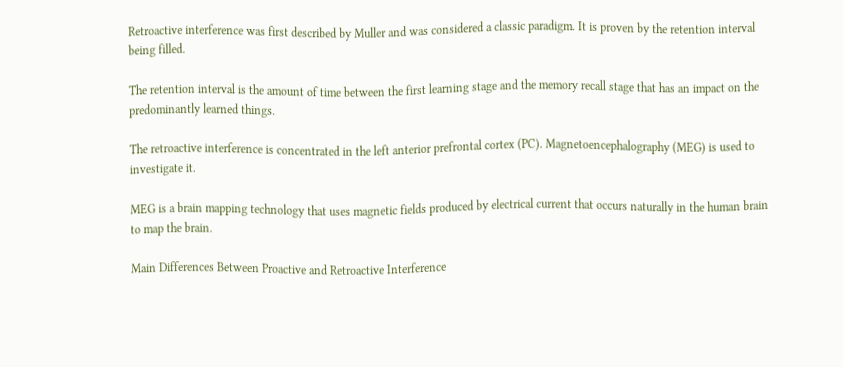Retroactive interference was first described by Muller and was considered a classic paradigm. It is proven by the retention interval being filled.

The retention interval is the amount of time between the first learning stage and the memory recall stage that has an impact on the predominantly learned things.

The retroactive interference is concentrated in the left anterior prefrontal cortex (PC). Magnetoencephalography (MEG) is used to investigate it.

MEG is a brain mapping technology that uses magnetic fields produced by electrical current that occurs naturally in the human brain to map the brain.

Main Differences Between Proactive and Retroactive Interference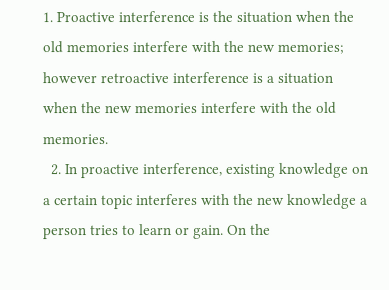1. Proactive interference is the situation when the old memories interfere with the new memories; however retroactive interference is a situation when the new memories interfere with the old memories.
  2. In proactive interference, existing knowledge on a certain topic interferes with the new knowledge a person tries to learn or gain. On the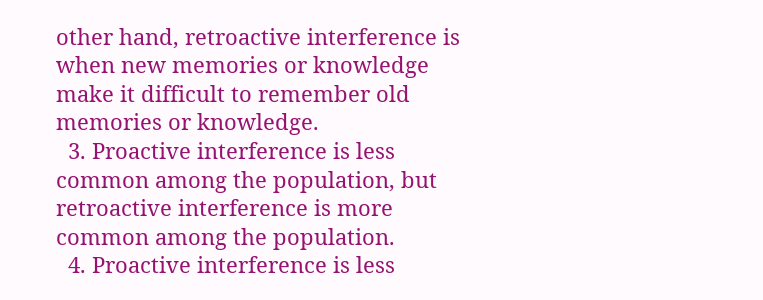other hand, retroactive interference is when new memories or knowledge make it difficult to remember old memories or knowledge.
  3. Proactive interference is less common among the population, but retroactive interference is more common among the population.
  4. Proactive interference is less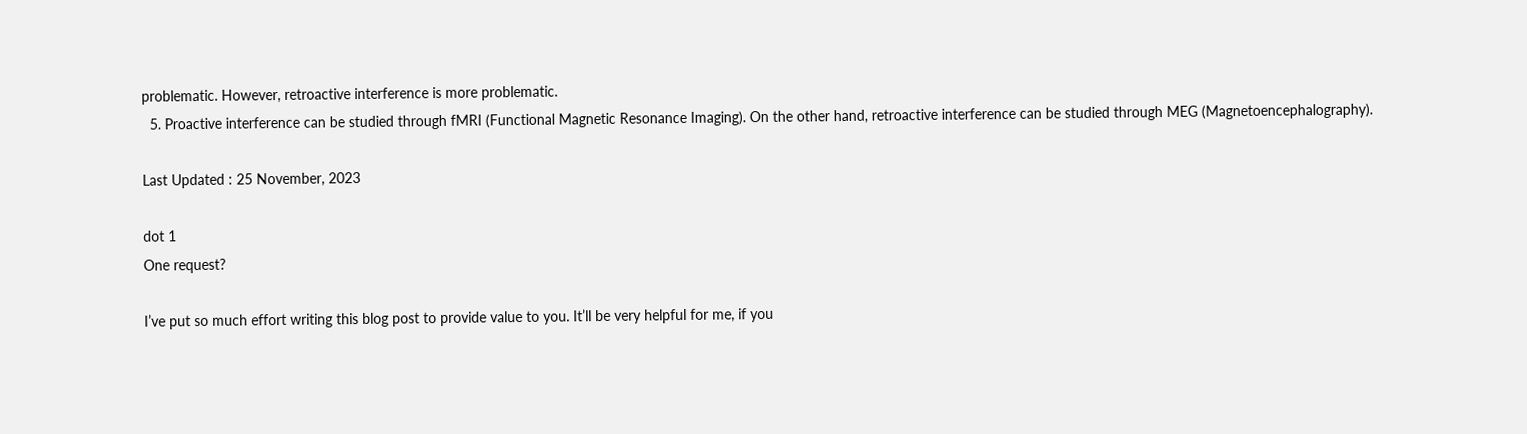problematic. However, retroactive interference is more problematic.
  5. Proactive interference can be studied through fMRI (Functional Magnetic Resonance Imaging). On the other hand, retroactive interference can be studied through MEG (Magnetoencephalography).

Last Updated : 25 November, 2023

dot 1
One request?

I’ve put so much effort writing this blog post to provide value to you. It’ll be very helpful for me, if you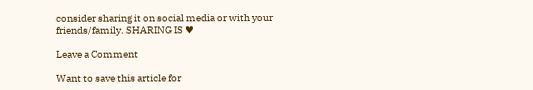consider sharing it on social media or with your friends/family. SHARING IS ♥

Leave a Comment

Want to save this article for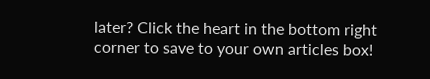later? Click the heart in the bottom right corner to save to your own articles box!